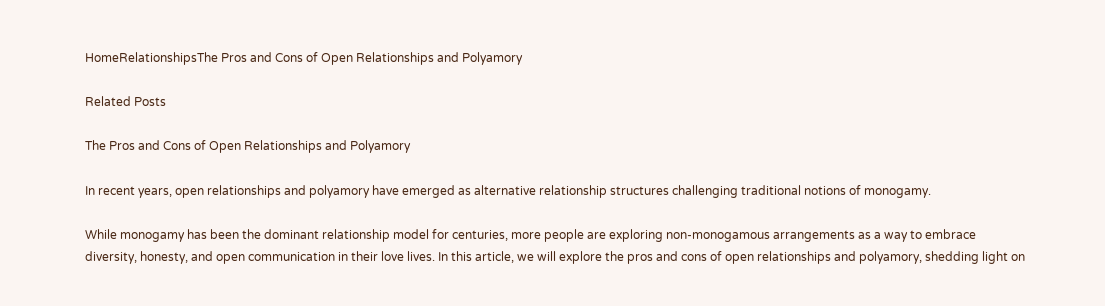HomeRelationshipsThe Pros and Cons of Open Relationships and Polyamory

Related Posts

The Pros and Cons of Open Relationships and Polyamory

In recent years, open relationships and polyamory have emerged as alternative relationship structures challenging traditional notions of monogamy.

While monogamy has been the dominant relationship model for centuries, more people are exploring non-monogamous arrangements as a way to embrace diversity, honesty, and open communication in their love lives. In this article, we will explore the pros and cons of open relationships and polyamory, shedding light on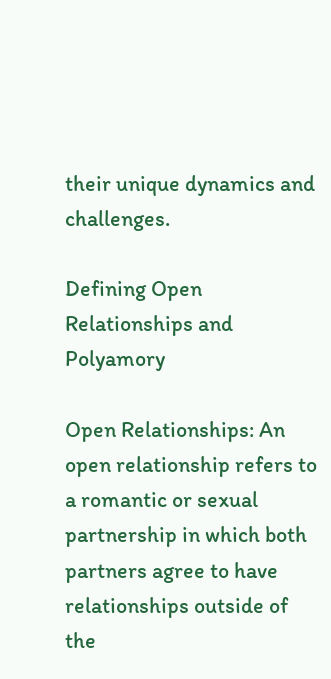their unique dynamics and challenges.

Defining Open Relationships and Polyamory

Open Relationships: An open relationship refers to a romantic or sexual partnership in which both partners agree to have relationships outside of the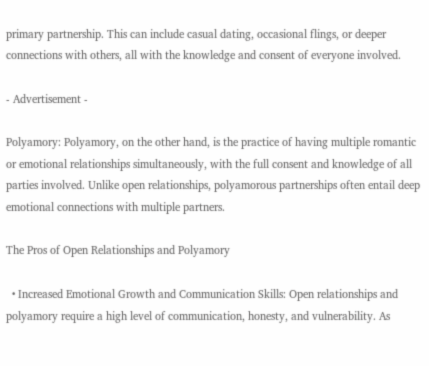primary partnership. This can include casual dating, occasional flings, or deeper connections with others, all with the knowledge and consent of everyone involved.

- Advertisement -

Polyamory: Polyamory, on the other hand, is the practice of having multiple romantic or emotional relationships simultaneously, with the full consent and knowledge of all parties involved. Unlike open relationships, polyamorous partnerships often entail deep emotional connections with multiple partners.

The Pros of Open Relationships and Polyamory

  • Increased Emotional Growth and Communication Skills: Open relationships and polyamory require a high level of communication, honesty, and vulnerability. As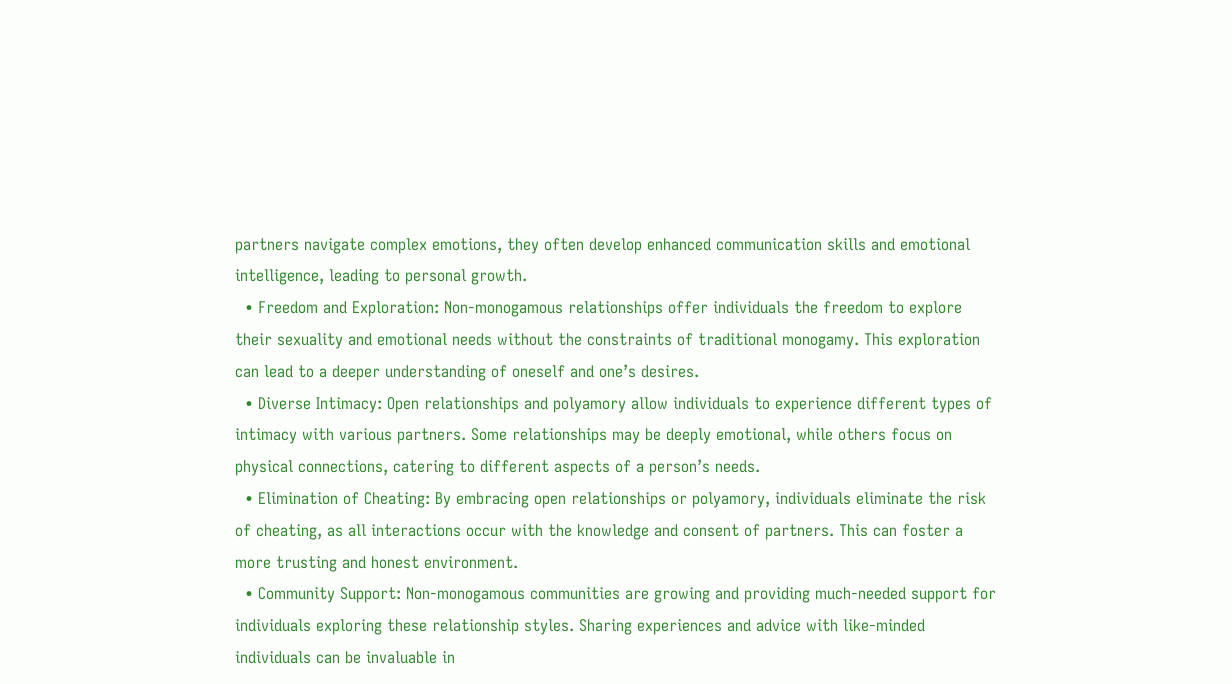partners navigate complex emotions, they often develop enhanced communication skills and emotional intelligence, leading to personal growth.
  • Freedom and Exploration: Non-monogamous relationships offer individuals the freedom to explore their sexuality and emotional needs without the constraints of traditional monogamy. This exploration can lead to a deeper understanding of oneself and one’s desires.
  • Diverse Intimacy: Open relationships and polyamory allow individuals to experience different types of intimacy with various partners. Some relationships may be deeply emotional, while others focus on physical connections, catering to different aspects of a person’s needs.
  • Elimination of Cheating: By embracing open relationships or polyamory, individuals eliminate the risk of cheating, as all interactions occur with the knowledge and consent of partners. This can foster a more trusting and honest environment.
  • Community Support: Non-monogamous communities are growing and providing much-needed support for individuals exploring these relationship styles. Sharing experiences and advice with like-minded individuals can be invaluable in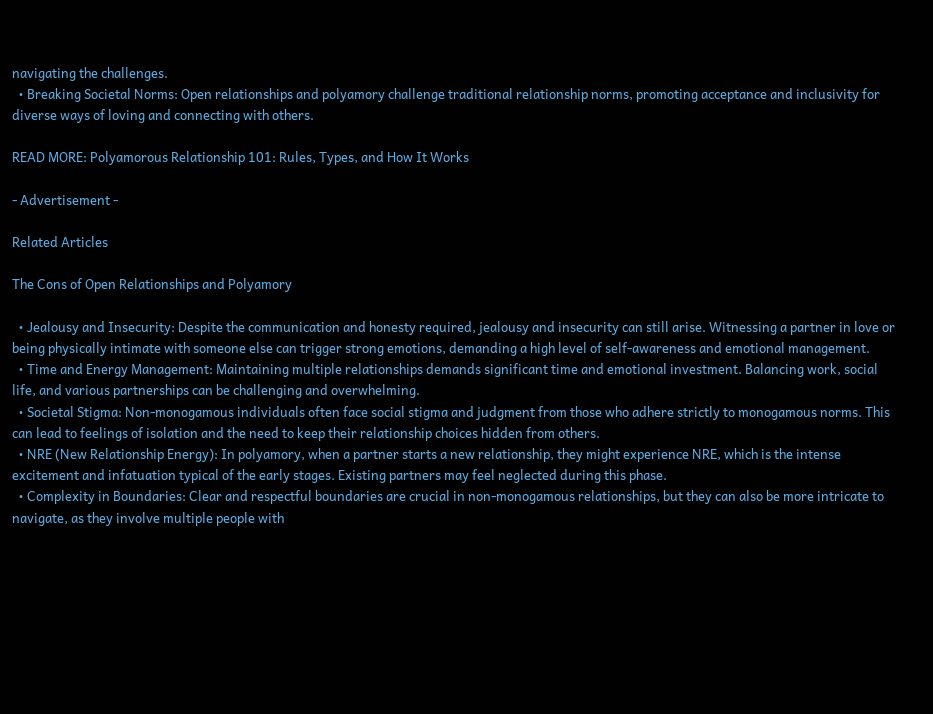navigating the challenges.
  • Breaking Societal Norms: Open relationships and polyamory challenge traditional relationship norms, promoting acceptance and inclusivity for diverse ways of loving and connecting with others.

READ MORE: Polyamorous Relationship 101: Rules, Types, and How It Works

- Advertisement -

Related Articles

The Cons of Open Relationships and Polyamory

  • Jealousy and Insecurity: Despite the communication and honesty required, jealousy and insecurity can still arise. Witnessing a partner in love or being physically intimate with someone else can trigger strong emotions, demanding a high level of self-awareness and emotional management.
  • Time and Energy Management: Maintaining multiple relationships demands significant time and emotional investment. Balancing work, social life, and various partnerships can be challenging and overwhelming.
  • Societal Stigma: Non-monogamous individuals often face social stigma and judgment from those who adhere strictly to monogamous norms. This can lead to feelings of isolation and the need to keep their relationship choices hidden from others.
  • NRE (New Relationship Energy): In polyamory, when a partner starts a new relationship, they might experience NRE, which is the intense excitement and infatuation typical of the early stages. Existing partners may feel neglected during this phase.
  • Complexity in Boundaries: Clear and respectful boundaries are crucial in non-monogamous relationships, but they can also be more intricate to navigate, as they involve multiple people with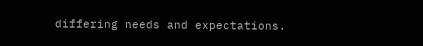differing needs and expectations.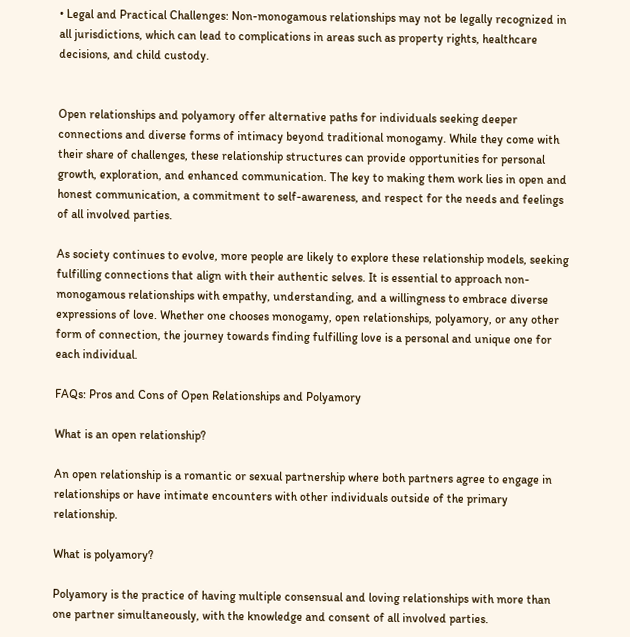• Legal and Practical Challenges: Non-monogamous relationships may not be legally recognized in all jurisdictions, which can lead to complications in areas such as property rights, healthcare decisions, and child custody.


Open relationships and polyamory offer alternative paths for individuals seeking deeper connections and diverse forms of intimacy beyond traditional monogamy. While they come with their share of challenges, these relationship structures can provide opportunities for personal growth, exploration, and enhanced communication. The key to making them work lies in open and honest communication, a commitment to self-awareness, and respect for the needs and feelings of all involved parties.

As society continues to evolve, more people are likely to explore these relationship models, seeking fulfilling connections that align with their authentic selves. It is essential to approach non-monogamous relationships with empathy, understanding, and a willingness to embrace diverse expressions of love. Whether one chooses monogamy, open relationships, polyamory, or any other form of connection, the journey towards finding fulfilling love is a personal and unique one for each individual.

FAQs: Pros and Cons of Open Relationships and Polyamory

What is an open relationship?

An open relationship is a romantic or sexual partnership where both partners agree to engage in relationships or have intimate encounters with other individuals outside of the primary relationship.

What is polyamory?

Polyamory is the practice of having multiple consensual and loving relationships with more than one partner simultaneously, with the knowledge and consent of all involved parties.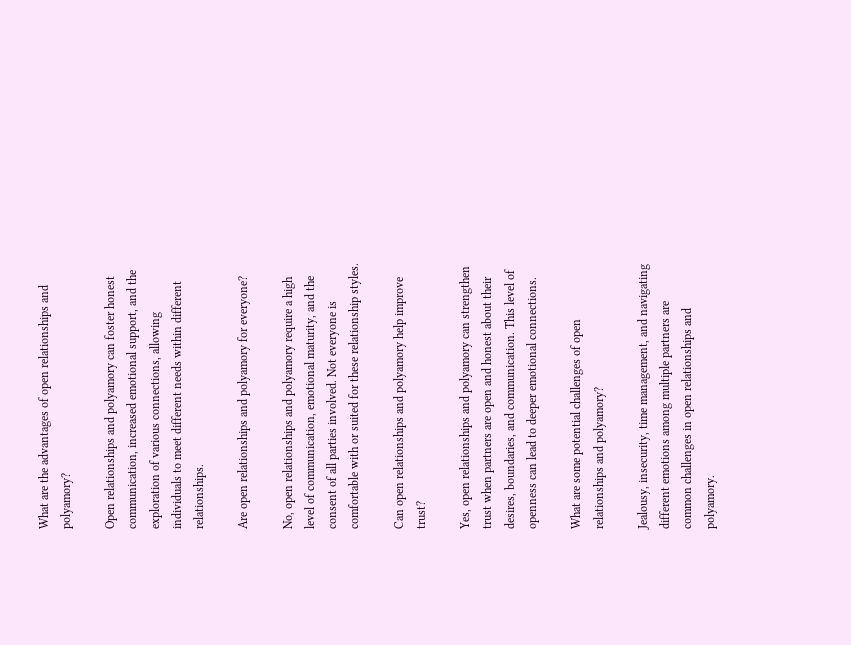What are the advantages of open relationships and polyamory?

Open relationships and polyamory can foster honest communication, increased emotional support, and the exploration of various connections, allowing individuals to meet different needs within different relationships.

Are open relationships and polyamory for everyone?

No, open relationships and polyamory require a high level of communication, emotional maturity, and the consent of all parties involved. Not everyone is comfortable with or suited for these relationship styles.

Can open relationships and polyamory help improve trust?

Yes, open relationships and polyamory can strengthen trust when partners are open and honest about their desires, boundaries, and communication. This level of openness can lead to deeper emotional connections.

What are some potential challenges of open relationships and polyamory?

Jealousy, insecurity, time management, and navigating different emotions among multiple partners are common challenges in open relationships and polyamory.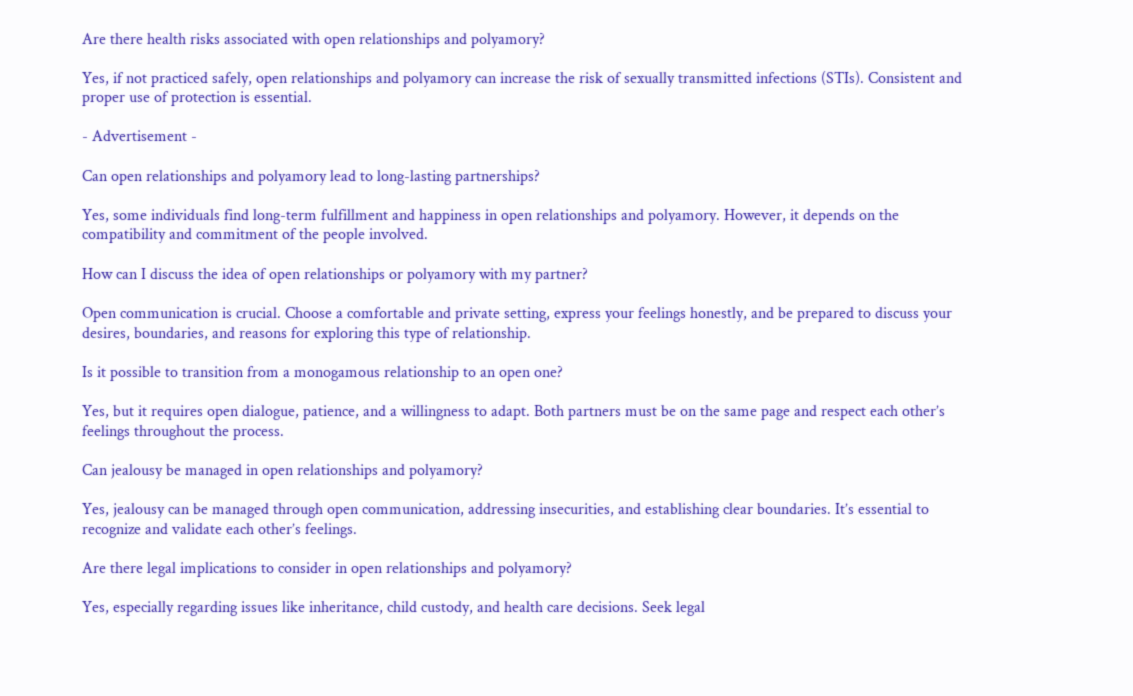Are there health risks associated with open relationships and polyamory?

Yes, if not practiced safely, open relationships and polyamory can increase the risk of sexually transmitted infections (STIs). Consistent and proper use of protection is essential.

- Advertisement -

Can open relationships and polyamory lead to long-lasting partnerships?

Yes, some individuals find long-term fulfillment and happiness in open relationships and polyamory. However, it depends on the compatibility and commitment of the people involved.

How can I discuss the idea of open relationships or polyamory with my partner?

Open communication is crucial. Choose a comfortable and private setting, express your feelings honestly, and be prepared to discuss your desires, boundaries, and reasons for exploring this type of relationship.

Is it possible to transition from a monogamous relationship to an open one?

Yes, but it requires open dialogue, patience, and a willingness to adapt. Both partners must be on the same page and respect each other’s feelings throughout the process.

Can jealousy be managed in open relationships and polyamory?

Yes, jealousy can be managed through open communication, addressing insecurities, and establishing clear boundaries. It’s essential to recognize and validate each other’s feelings.

Are there legal implications to consider in open relationships and polyamory?

Yes, especially regarding issues like inheritance, child custody, and health care decisions. Seek legal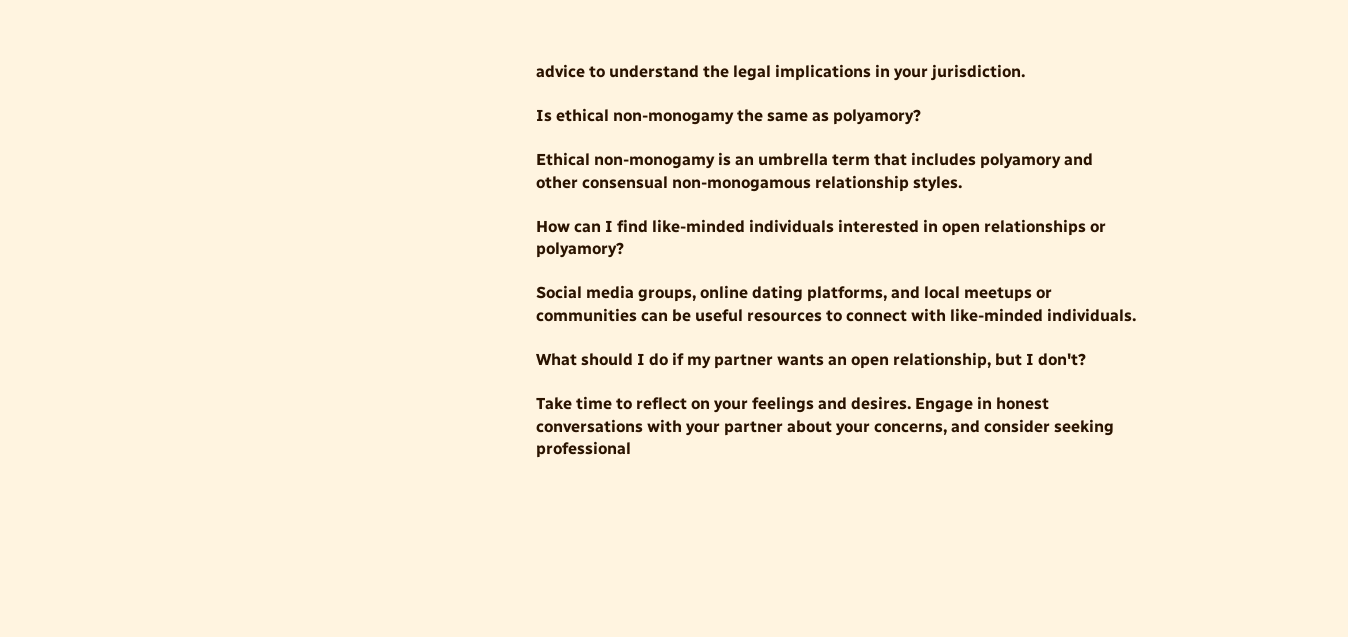advice to understand the legal implications in your jurisdiction.

Is ethical non-monogamy the same as polyamory?

Ethical non-monogamy is an umbrella term that includes polyamory and other consensual non-monogamous relationship styles.

How can I find like-minded individuals interested in open relationships or polyamory?

Social media groups, online dating platforms, and local meetups or communities can be useful resources to connect with like-minded individuals.

What should I do if my partner wants an open relationship, but I don't?

Take time to reflect on your feelings and desires. Engage in honest conversations with your partner about your concerns, and consider seeking professional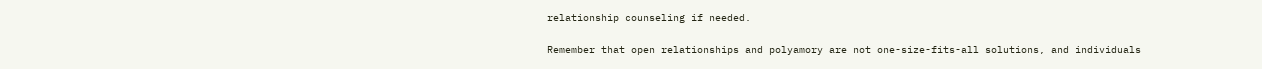relationship counseling if needed.

Remember that open relationships and polyamory are not one-size-fits-all solutions, and individuals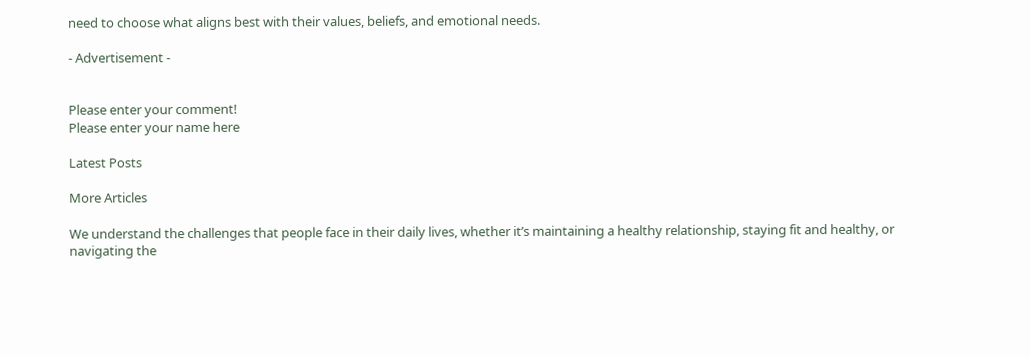need to choose what aligns best with their values, beliefs, and emotional needs.

- Advertisement -


Please enter your comment!
Please enter your name here

Latest Posts

More Articles

We understand the challenges that people face in their daily lives, whether it’s maintaining a healthy relationship, staying fit and healthy, or navigating the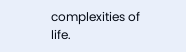complexities of life.